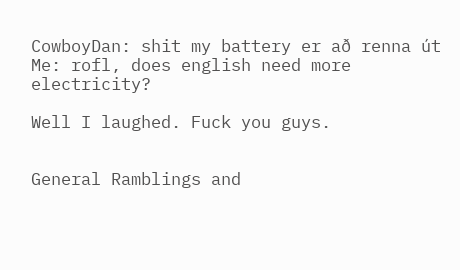CowboyDan: shit my battery er að renna út
Me: rofl, does english need more electricity?

Well I laughed. Fuck you guys.


General Ramblings and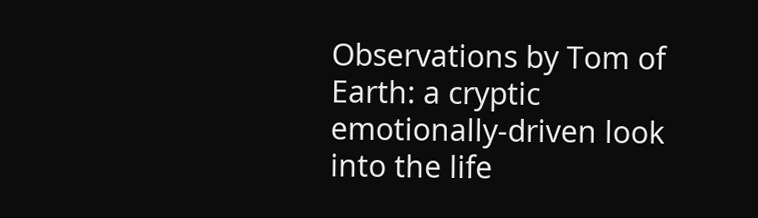Observations by Tom of Earth: a cryptic emotionally-driven look into the life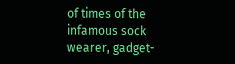of times of the infamous sock wearer, gadget-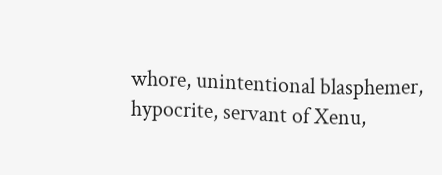whore, unintentional blasphemer, hypocrite, servant of Xenu,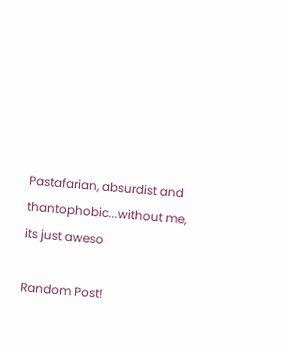Pastafarian, absurdist and thantophobic...without me, its just aweso

Random Post!